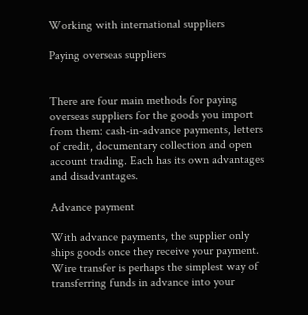Working with international suppliers

Paying overseas suppliers


There are four main methods for paying overseas suppliers for the goods you import from them: cash-in-advance payments, letters of credit, documentary collection and open account trading. Each has its own advantages and disadvantages.

Advance payment

With advance payments, the supplier only ships goods once they receive your payment. Wire transfer is perhaps the simplest way of transferring funds in advance into your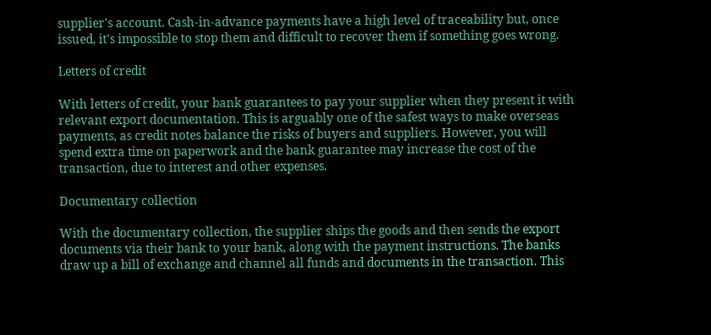supplier's account. Cash-in-advance payments have a high level of traceability but, once issued, it's impossible to stop them and difficult to recover them if something goes wrong.

Letters of credit

With letters of credit, your bank guarantees to pay your supplier when they present it with relevant export documentation. This is arguably one of the safest ways to make overseas payments, as credit notes balance the risks of buyers and suppliers. However, you will spend extra time on paperwork and the bank guarantee may increase the cost of the transaction, due to interest and other expenses.

Documentary collection

With the documentary collection, the supplier ships the goods and then sends the export documents via their bank to your bank, along with the payment instructions. The banks draw up a bill of exchange and channel all funds and documents in the transaction. This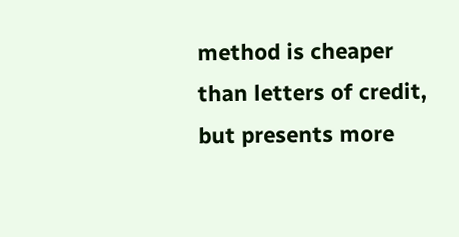method is cheaper than letters of credit, but presents more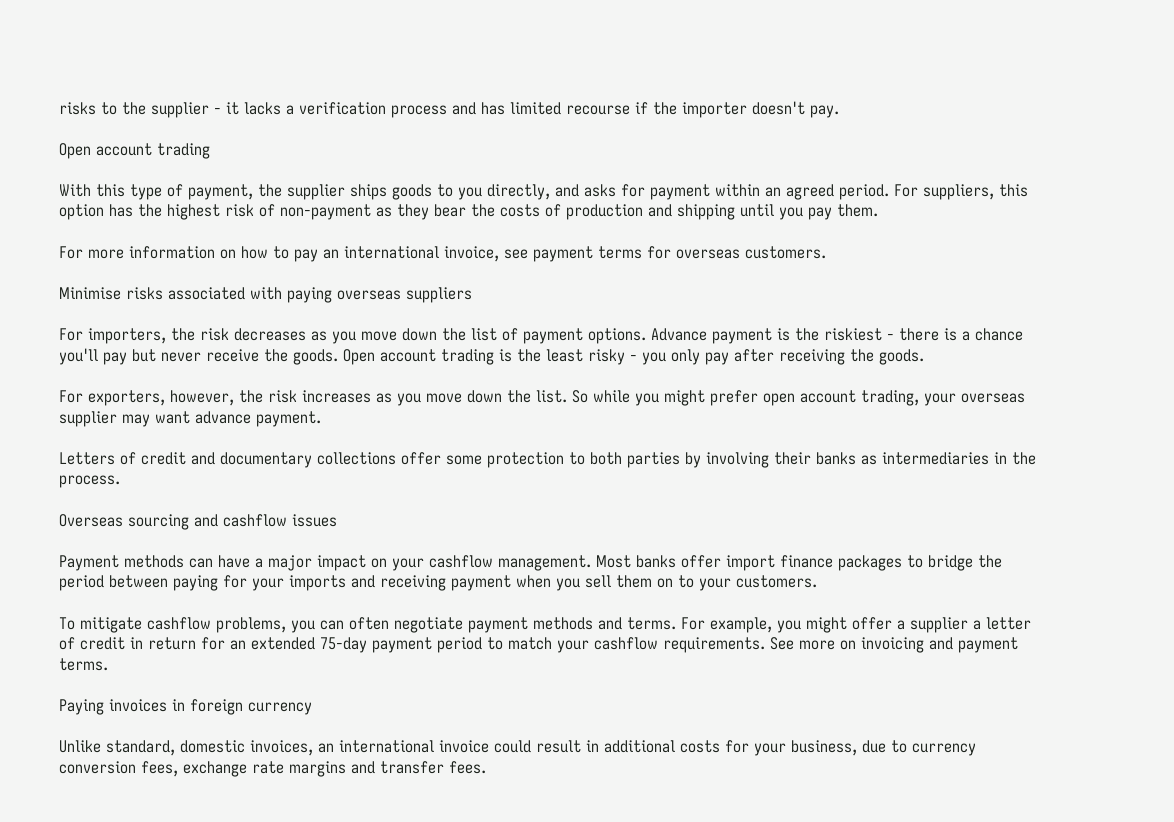risks to the supplier - it lacks a verification process and has limited recourse if the importer doesn't pay.

Open account trading

With this type of payment, the supplier ships goods to you directly, and asks for payment within an agreed period. For suppliers, this option has the highest risk of non-payment as they bear the costs of production and shipping until you pay them.

For more information on how to pay an international invoice, see payment terms for overseas customers.

Minimise risks associated with paying overseas suppliers

For importers, the risk decreases as you move down the list of payment options. Advance payment is the riskiest - there is a chance you'll pay but never receive the goods. Open account trading is the least risky - you only pay after receiving the goods.

For exporters, however, the risk increases as you move down the list. So while you might prefer open account trading, your overseas supplier may want advance payment.

Letters of credit and documentary collections offer some protection to both parties by involving their banks as intermediaries in the process.

Overseas sourcing and cashflow issues

Payment methods can have a major impact on your cashflow management. Most banks offer import finance packages to bridge the period between paying for your imports and receiving payment when you sell them on to your customers.

To mitigate cashflow problems, you can often negotiate payment methods and terms. For example, you might offer a supplier a letter of credit in return for an extended 75-day payment period to match your cashflow requirements. See more on invoicing and payment terms.

Paying invoices in foreign currency

Unlike standard, domestic invoices, an international invoice could result in additional costs for your business, due to currency conversion fees, exchange rate margins and transfer fees.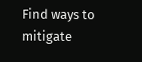Find ways to mitigate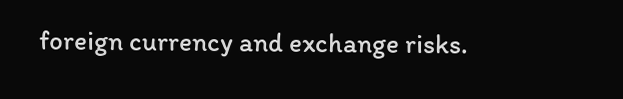foreign currency and exchange risks.